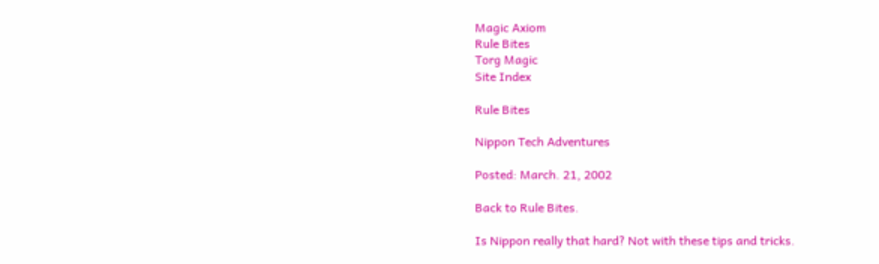Magic Axiom
Rule Bites
Torg Magic
Site Index

Rule Bites

Nippon Tech Adventures

Posted: March. 21, 2002

Back to Rule Bites.

Is Nippon really that hard? Not with these tips and tricks.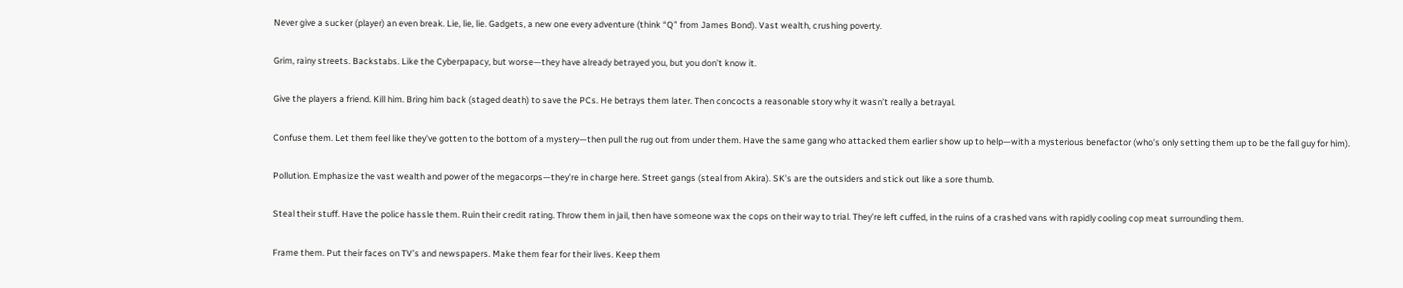Never give a sucker (player) an even break. Lie, lie, lie. Gadgets, a new one every adventure (think “Q” from James Bond). Vast wealth, crushing poverty.

Grim, rainy streets. Backstabs. Like the Cyberpapacy, but worse—they have already betrayed you, but you don’t know it.

Give the players a friend. Kill him. Bring him back (staged death) to save the PCs. He betrays them later. Then concocts a reasonable story why it wasn’t really a betrayal.

Confuse them. Let them feel like they’ve gotten to the bottom of a mystery—then pull the rug out from under them. Have the same gang who attacked them earlier show up to help—with a mysterious benefactor (who’s only setting them up to be the fall guy for him).

Pollution. Emphasize the vast wealth and power of the megacorps—they’re in charge here. Street gangs (steal from Akira). SK’s are the outsiders and stick out like a sore thumb.

Steal their stuff. Have the police hassle them. Ruin their credit rating. Throw them in jail, then have someone wax the cops on their way to trial. They’re left cuffed, in the ruins of a crashed vans with rapidly cooling cop meat surrounding them.

Frame them. Put their faces on TV’s and newspapers. Make them fear for their lives. Keep them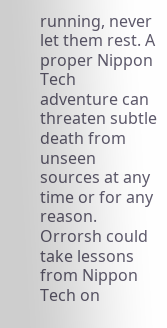running, never let them rest. A proper Nippon Tech adventure can threaten subtle death from unseen sources at any time or for any reason. Orrorsh could take lessons from Nippon Tech on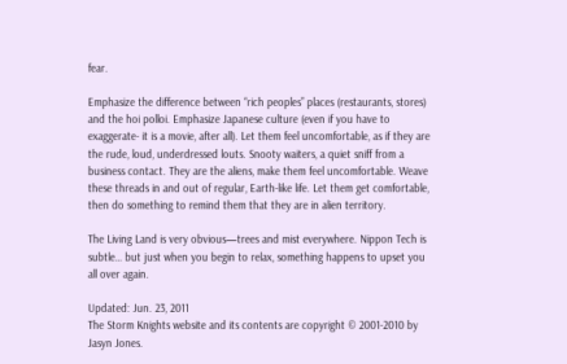fear.

Emphasize the difference between “rich peoples” places (restaurants, stores) and the hoi polloi. Emphasize Japanese culture (even if you have to exaggerate- it is a movie, after all). Let them feel uncomfortable, as if they are the rude, loud, underdressed louts. Snooty waiters, a quiet sniff from a business contact. They are the aliens, make them feel uncomfortable. Weave these threads in and out of regular, Earth-like life. Let them get comfortable, then do something to remind them that they are in alien territory.

The Living Land is very obvious—trees and mist everywhere. Nippon Tech is subtle… but just when you begin to relax, something happens to upset you all over again.

Updated: Jun. 23, 2011
The Storm Knights website and its contents are copyright © 2001-2010 by Jasyn Jones.